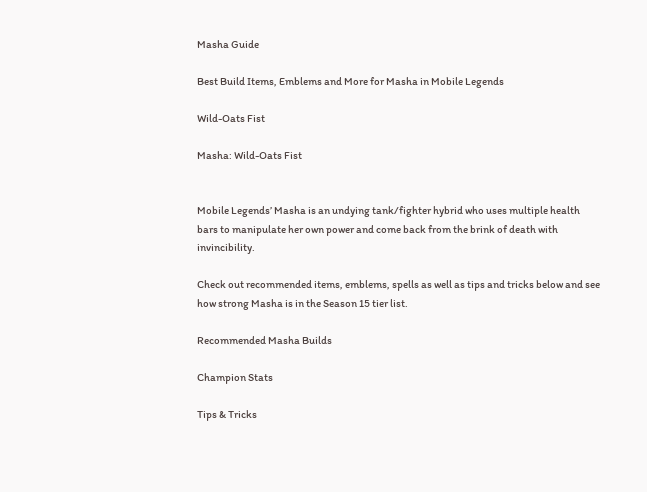Masha Guide

Best Build Items, Emblems and More for Masha in Mobile Legends

Wild-Oats Fist

Masha: Wild-Oats Fist


Mobile Legends’ Masha is an undying tank/fighter hybrid who uses multiple health bars to manipulate her own power and come back from the brink of death with invincibility.

Check out recommended items, emblems, spells as well as tips and tricks below and see how strong Masha is in the Season 15 tier list.

Recommended Masha Builds

Champion Stats

Tips & Tricks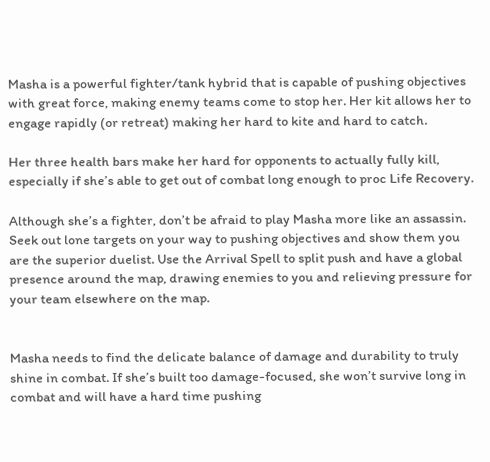Masha is a powerful fighter/tank hybrid that is capable of pushing objectives with great force, making enemy teams come to stop her. Her kit allows her to engage rapidly (or retreat) making her hard to kite and hard to catch.

Her three health bars make her hard for opponents to actually fully kill, especially if she’s able to get out of combat long enough to proc Life Recovery.

Although she’s a fighter, don’t be afraid to play Masha more like an assassin. Seek out lone targets on your way to pushing objectives and show them you are the superior duelist. Use the Arrival Spell to split push and have a global presence around the map, drawing enemies to you and relieving pressure for your team elsewhere on the map.


Masha needs to find the delicate balance of damage and durability to truly shine in combat. If she’s built too damage-focused, she won’t survive long in combat and will have a hard time pushing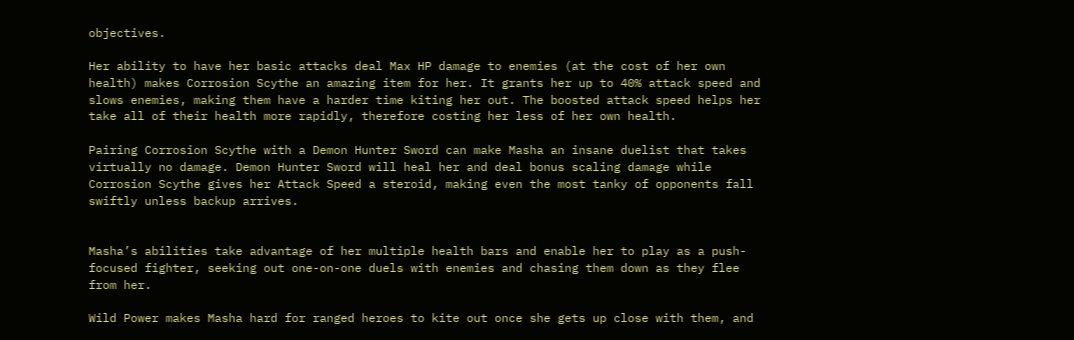objectives.

Her ability to have her basic attacks deal Max HP damage to enemies (at the cost of her own health) makes Corrosion Scythe an amazing item for her. It grants her up to 40% attack speed and slows enemies, making them have a harder time kiting her out. The boosted attack speed helps her take all of their health more rapidly, therefore costing her less of her own health.

Pairing Corrosion Scythe with a Demon Hunter Sword can make Masha an insane duelist that takes virtually no damage. Demon Hunter Sword will heal her and deal bonus scaling damage while Corrosion Scythe gives her Attack Speed a steroid, making even the most tanky of opponents fall swiftly unless backup arrives.


Masha’s abilities take advantage of her multiple health bars and enable her to play as a push-focused fighter, seeking out one-on-one duels with enemies and chasing them down as they flee from her.

Wild Power makes Masha hard for ranged heroes to kite out once she gets up close with them, and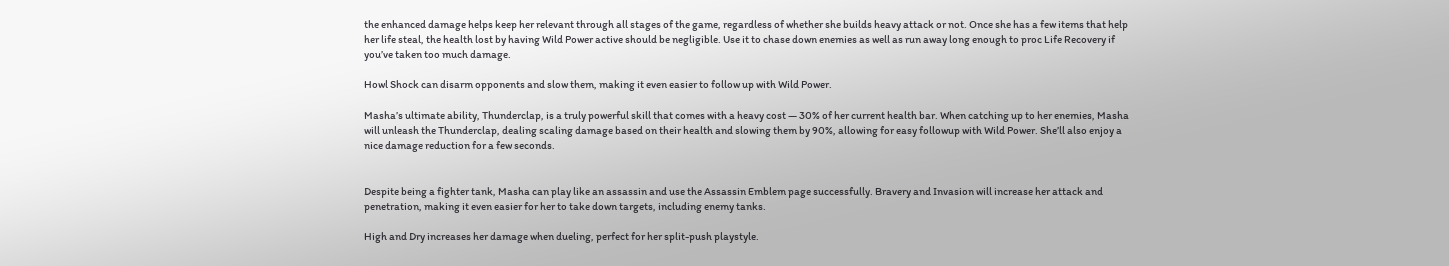the enhanced damage helps keep her relevant through all stages of the game, regardless of whether she builds heavy attack or not. Once she has a few items that help her life steal, the health lost by having Wild Power active should be negligible. Use it to chase down enemies as well as run away long enough to proc Life Recovery if you’ve taken too much damage.

Howl Shock can disarm opponents and slow them, making it even easier to follow up with Wild Power.

Masha’s ultimate ability, Thunderclap, is a truly powerful skill that comes with a heavy cost — 30% of her current health bar. When catching up to her enemies, Masha will unleash the Thunderclap, dealing scaling damage based on their health and slowing them by 90%, allowing for easy followup with Wild Power. She’ll also enjoy a nice damage reduction for a few seconds.


Despite being a fighter tank, Masha can play like an assassin and use the Assassin Emblem page successfully. Bravery and Invasion will increase her attack and penetration, making it even easier for her to take down targets, including enemy tanks.

High and Dry increases her damage when dueling, perfect for her split-push playstyle.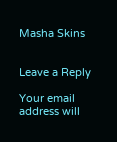Masha Skins


Leave a Reply

Your email address will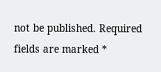not be published. Required fields are marked *